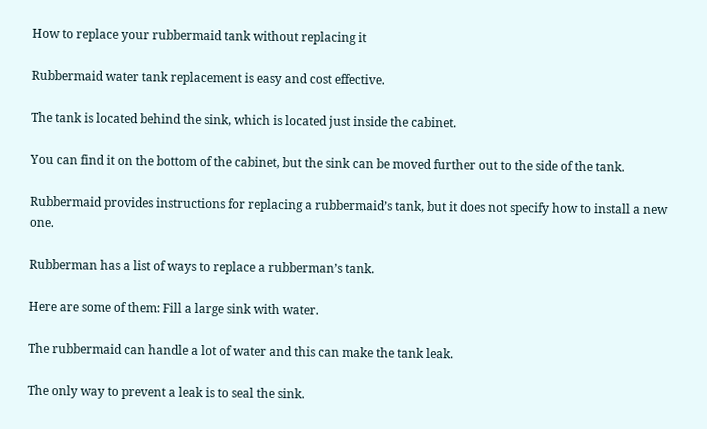How to replace your rubbermaid tank without replacing it

Rubbermaid water tank replacement is easy and cost effective.

The tank is located behind the sink, which is located just inside the cabinet.

You can find it on the bottom of the cabinet, but the sink can be moved further out to the side of the tank.

Rubbermaid provides instructions for replacing a rubbermaid’s tank, but it does not specify how to install a new one.

Rubberman has a list of ways to replace a rubberman’s tank.

Here are some of them: Fill a large sink with water.

The rubbermaid can handle a lot of water and this can make the tank leak.

The only way to prevent a leak is to seal the sink.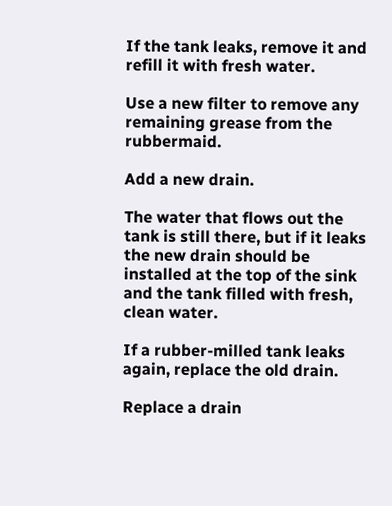If the tank leaks, remove it and refill it with fresh water.

Use a new filter to remove any remaining grease from the rubbermaid.

Add a new drain.

The water that flows out the tank is still there, but if it leaks the new drain should be installed at the top of the sink and the tank filled with fresh, clean water.

If a rubber-milled tank leaks again, replace the old drain.

Replace a drain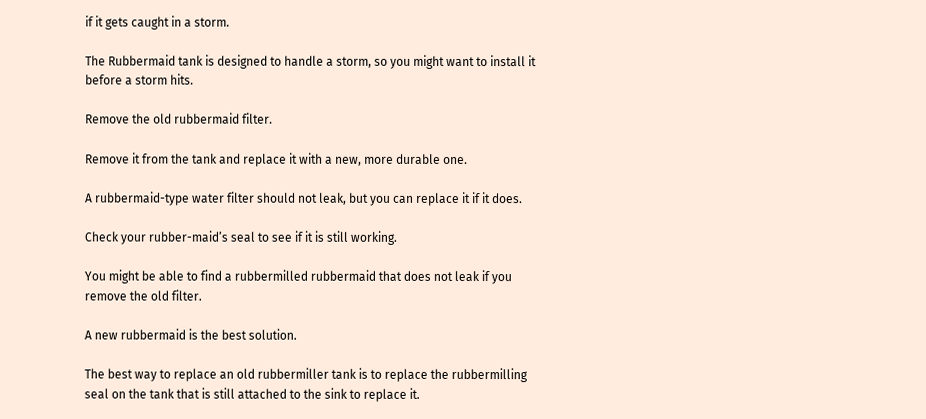if it gets caught in a storm.

The Rubbermaid tank is designed to handle a storm, so you might want to install it before a storm hits.

Remove the old rubbermaid filter.

Remove it from the tank and replace it with a new, more durable one.

A rubbermaid-type water filter should not leak, but you can replace it if it does.

Check your rubber-maid’s seal to see if it is still working.

You might be able to find a rubbermilled rubbermaid that does not leak if you remove the old filter.

A new rubbermaid is the best solution.

The best way to replace an old rubbermiller tank is to replace the rubbermilling seal on the tank that is still attached to the sink to replace it.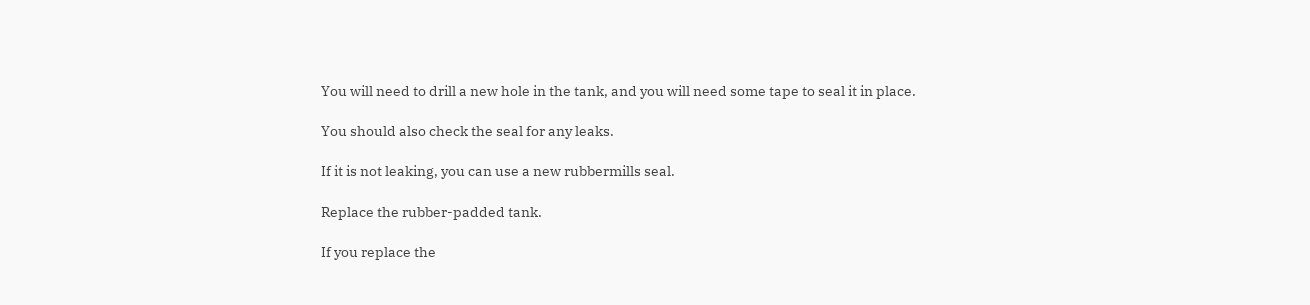You will need to drill a new hole in the tank, and you will need some tape to seal it in place.

You should also check the seal for any leaks.

If it is not leaking, you can use a new rubbermills seal.

Replace the rubber-padded tank.

If you replace the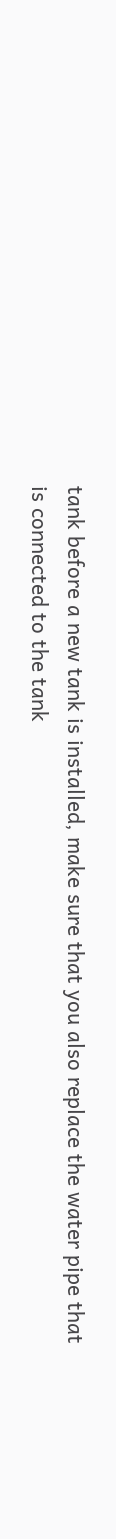tank before a new tank is installed, make sure that you also replace the water pipe that is connected to the tank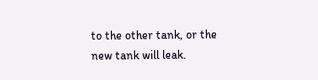to the other tank, or the new tank will leak.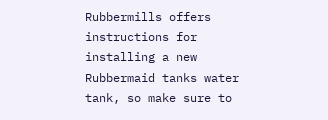Rubbermills offers instructions for installing a new Rubbermaid tanks water tank, so make sure to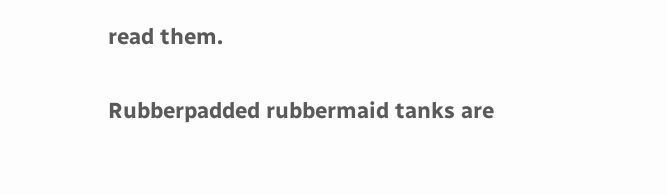read them.

Rubberpadded rubbermaid tanks are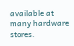available at many hardware stores.